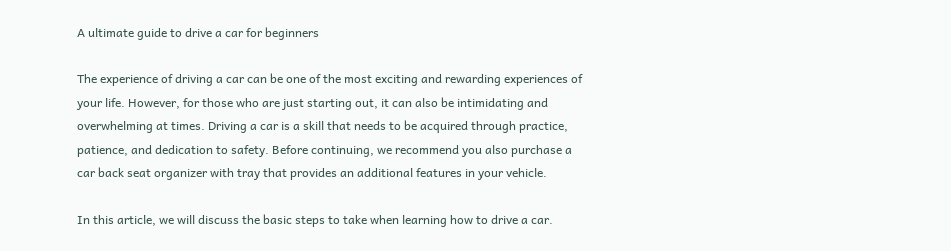A ultimate guide to drive a car for beginners

The experience of driving a car can be one of the most exciting and rewarding experiences of your life. However, for those who are just starting out, it can also be intimidating and overwhelming at times. Driving a car is a skill that needs to be acquired through practice, patience, and dedication to safety. Before continuing, we recommend you also purchase a car back seat organizer with tray that provides an additional features in your vehicle.

In this article, we will discuss the basic steps to take when learning how to drive a car.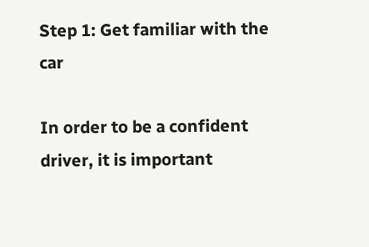Step 1: Get familiar with the car

In order to be a confident driver, it is important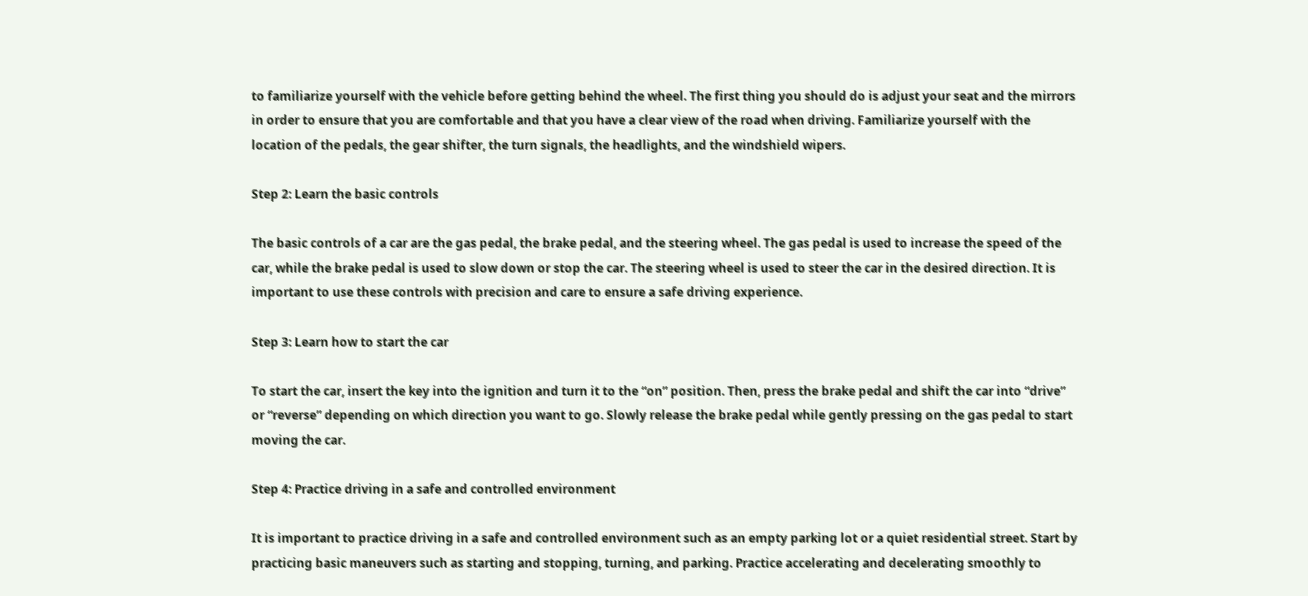to familiarize yourself with the vehicle before getting behind the wheel. The first thing you should do is adjust your seat and the mirrors in order to ensure that you are comfortable and that you have a clear view of the road when driving. Familiarize yourself with the location of the pedals, the gear shifter, the turn signals, the headlights, and the windshield wipers.

Step 2: Learn the basic controls

The basic controls of a car are the gas pedal, the brake pedal, and the steering wheel. The gas pedal is used to increase the speed of the car, while the brake pedal is used to slow down or stop the car. The steering wheel is used to steer the car in the desired direction. It is important to use these controls with precision and care to ensure a safe driving experience.

Step 3: Learn how to start the car

To start the car, insert the key into the ignition and turn it to the “on” position. Then, press the brake pedal and shift the car into “drive” or “reverse” depending on which direction you want to go. Slowly release the brake pedal while gently pressing on the gas pedal to start moving the car.

Step 4: Practice driving in a safe and controlled environment

It is important to practice driving in a safe and controlled environment such as an empty parking lot or a quiet residential street. Start by practicing basic maneuvers such as starting and stopping, turning, and parking. Practice accelerating and decelerating smoothly to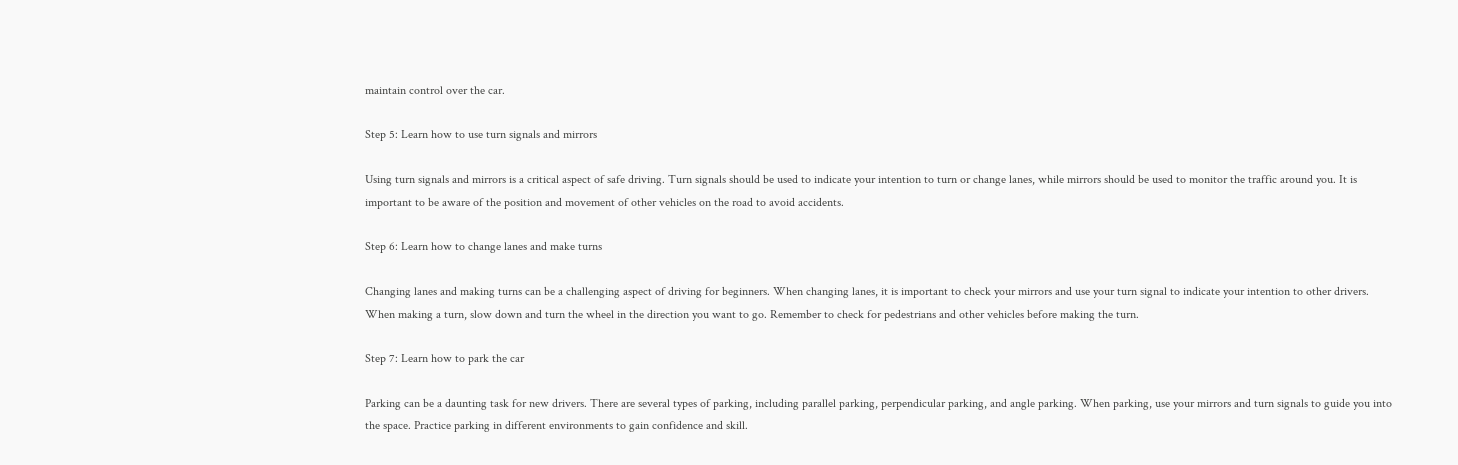maintain control over the car.

Step 5: Learn how to use turn signals and mirrors

Using turn signals and mirrors is a critical aspect of safe driving. Turn signals should be used to indicate your intention to turn or change lanes, while mirrors should be used to monitor the traffic around you. It is important to be aware of the position and movement of other vehicles on the road to avoid accidents.

Step 6: Learn how to change lanes and make turns

Changing lanes and making turns can be a challenging aspect of driving for beginners. When changing lanes, it is important to check your mirrors and use your turn signal to indicate your intention to other drivers. When making a turn, slow down and turn the wheel in the direction you want to go. Remember to check for pedestrians and other vehicles before making the turn.

Step 7: Learn how to park the car

Parking can be a daunting task for new drivers. There are several types of parking, including parallel parking, perpendicular parking, and angle parking. When parking, use your mirrors and turn signals to guide you into the space. Practice parking in different environments to gain confidence and skill.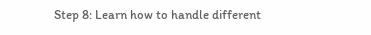Step 8: Learn how to handle different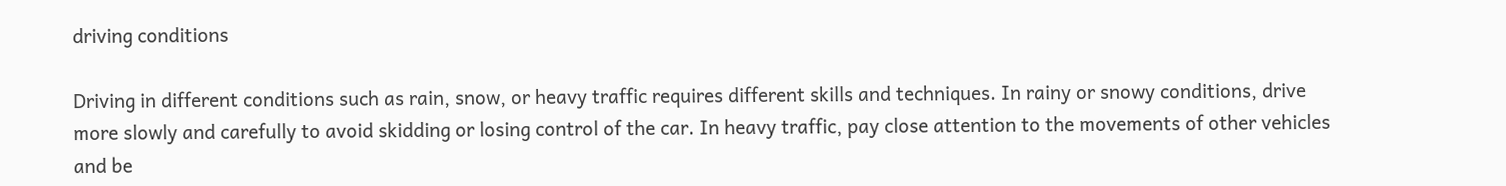driving conditions

Driving in different conditions such as rain, snow, or heavy traffic requires different skills and techniques. In rainy or snowy conditions, drive more slowly and carefully to avoid skidding or losing control of the car. In heavy traffic, pay close attention to the movements of other vehicles and be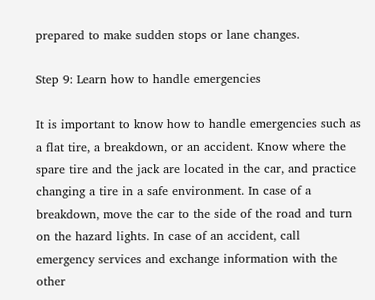prepared to make sudden stops or lane changes.

Step 9: Learn how to handle emergencies

It is important to know how to handle emergencies such as a flat tire, a breakdown, or an accident. Know where the spare tire and the jack are located in the car, and practice changing a tire in a safe environment. In case of a breakdown, move the car to the side of the road and turn on the hazard lights. In case of an accident, call emergency services and exchange information with the other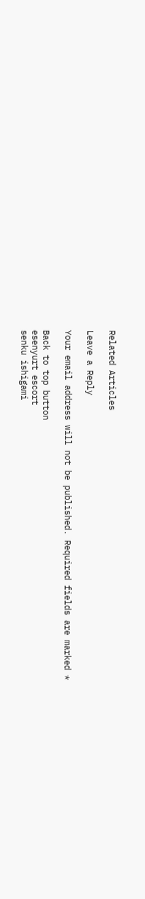Related Articles

Leave a Reply

Your email address will not be published. Required fields are marked *

Back to top button
esenyurt escort
senku ishigami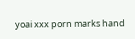yoai xxx porn marks hand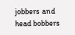jobbers and head bobbers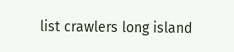list crawlers long island